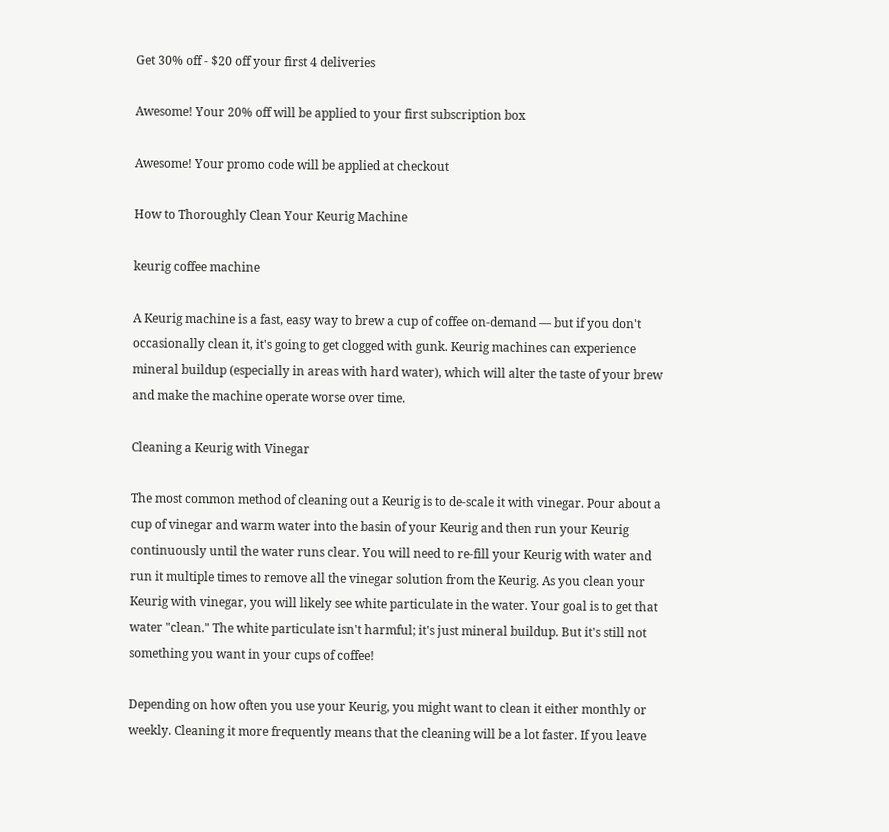Get 30% off - $20 off your first 4 deliveries

Awesome! Your 20% off will be applied to your first subscription box

Awesome! Your promo code will be applied at checkout

How to Thoroughly Clean Your Keurig Machine

keurig coffee machine

A Keurig machine is a fast, easy way to brew a cup of coffee on-demand — but if you don't occasionally clean it, it's going to get clogged with gunk. Keurig machines can experience mineral buildup (especially in areas with hard water), which will alter the taste of your brew and make the machine operate worse over time.

Cleaning a Keurig with Vinegar

The most common method of cleaning out a Keurig is to de-scale it with vinegar. Pour about a cup of vinegar and warm water into the basin of your Keurig and then run your Keurig continuously until the water runs clear. You will need to re-fill your Keurig with water and run it multiple times to remove all the vinegar solution from the Keurig. As you clean your Keurig with vinegar, you will likely see white particulate in the water. Your goal is to get that water "clean." The white particulate isn't harmful; it's just mineral buildup. But it's still not something you want in your cups of coffee!

Depending on how often you use your Keurig, you might want to clean it either monthly or weekly. Cleaning it more frequently means that the cleaning will be a lot faster. If you leave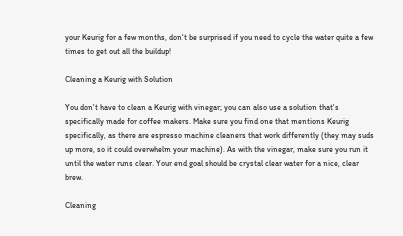your Keurig for a few months, don't be surprised if you need to cycle the water quite a few times to get out all the buildup!

Cleaning a Keurig with Solution

You don't have to clean a Keurig with vinegar; you can also use a solution that's specifically made for coffee makers. Make sure you find one that mentions Keurig specifically, as there are espresso machine cleaners that work differently (they may suds up more, so it could overwhelm your machine). As with the vinegar, make sure you run it until the water runs clear. Your end goal should be crystal clear water for a nice, clear brew.

Cleaning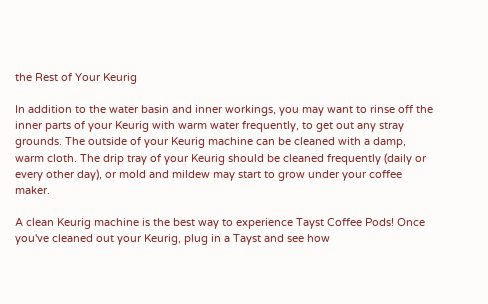the Rest of Your Keurig

In addition to the water basin and inner workings, you may want to rinse off the inner parts of your Keurig with warm water frequently, to get out any stray grounds. The outside of your Keurig machine can be cleaned with a damp, warm cloth. The drip tray of your Keurig should be cleaned frequently (daily or every other day), or mold and mildew may start to grow under your coffee maker.

A clean Keurig machine is the best way to experience Tayst Coffee Pods! Once you've cleaned out your Keurig, plug in a Tayst and see how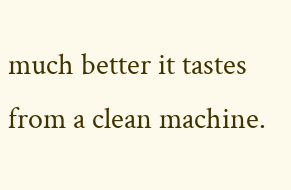much better it tastes from a clean machine.